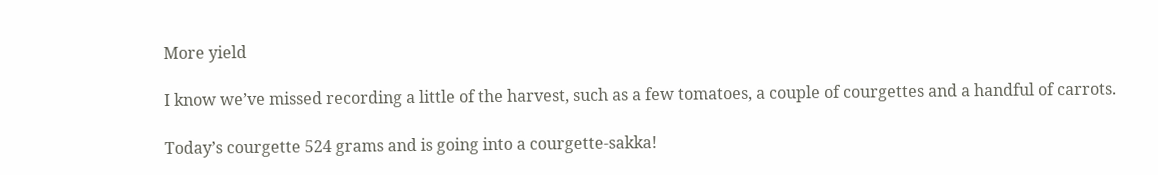More yield

I know we’ve missed recording a little of the harvest, such as a few tomatoes, a couple of courgettes and a handful of carrots.

Today’s courgette 524 grams and is going into a courgette-sakka!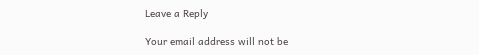Leave a Reply

Your email address will not be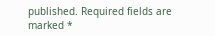published. Required fields are marked *